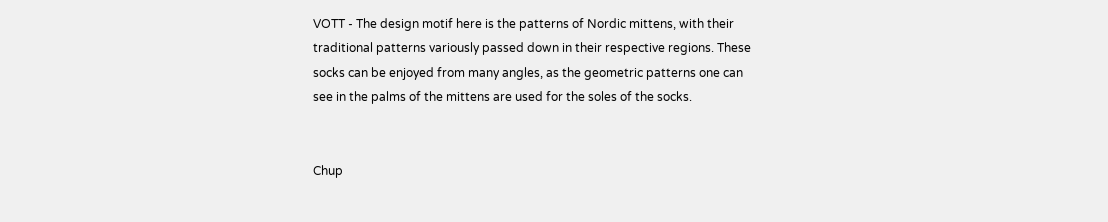VOTT - The design motif here is the patterns of Nordic mittens, with their traditional patterns variously passed down in their respective regions. These socks can be enjoyed from many angles, as the geometric patterns one can see in the palms of the mittens are used for the soles of the socks.


Chup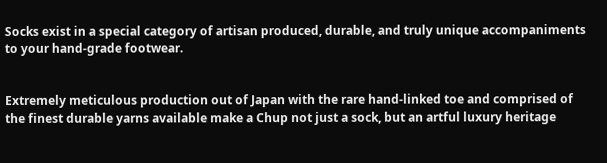Socks exist in a special category of artisan produced, durable, and truly unique accompaniments to your hand-grade footwear.


Extremely meticulous production out of Japan with the rare hand-linked toe and comprised of the finest durable yarns available make a Chup not just a sock, but an artful luxury heritage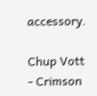accessory.

Chup Vott - Crimson